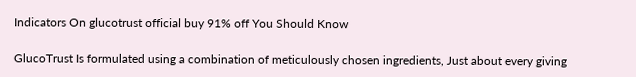Indicators On glucotrust official buy 91% off You Should Know

GlucoTrust Is formulated using a combination of meticulously chosen ingredients, Just about every giving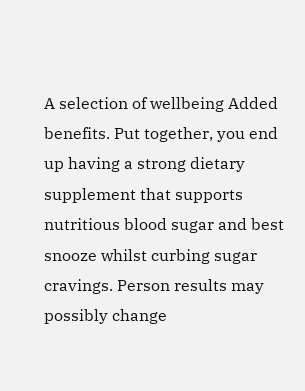A selection of wellbeing Added benefits. Put together, you end up having a strong dietary supplement that supports nutritious blood sugar and best snooze whilst curbing sugar cravings. Person results may possibly change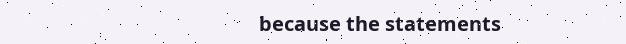because the statements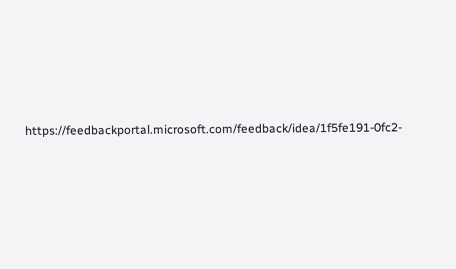https://feedbackportal.microsoft.com/feedback/idea/1f5fe191-0fc2-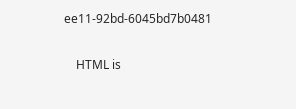ee11-92bd-6045bd7b0481


    HTML is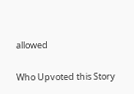allowed

Who Upvoted this Story